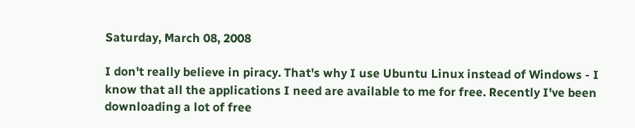Saturday, March 08, 2008

I don't really believe in piracy. That's why I use Ubuntu Linux instead of Windows - I know that all the applications I need are available to me for free. Recently I've been downloading a lot of free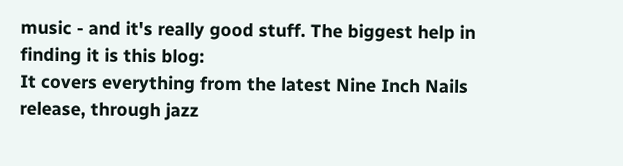music - and it's really good stuff. The biggest help in finding it is this blog:
It covers everything from the latest Nine Inch Nails release, through jazz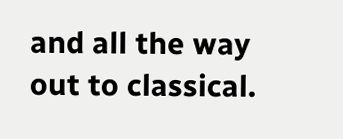and all the way out to classical.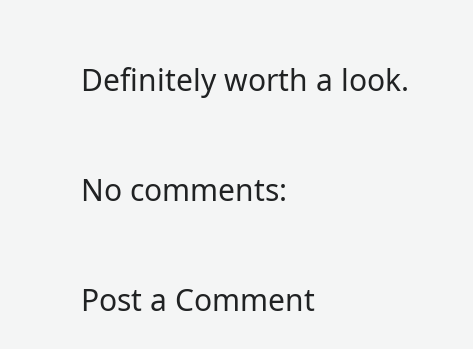Definitely worth a look.

No comments:

Post a Comment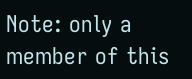Note: only a member of this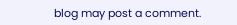blog may post a comment.